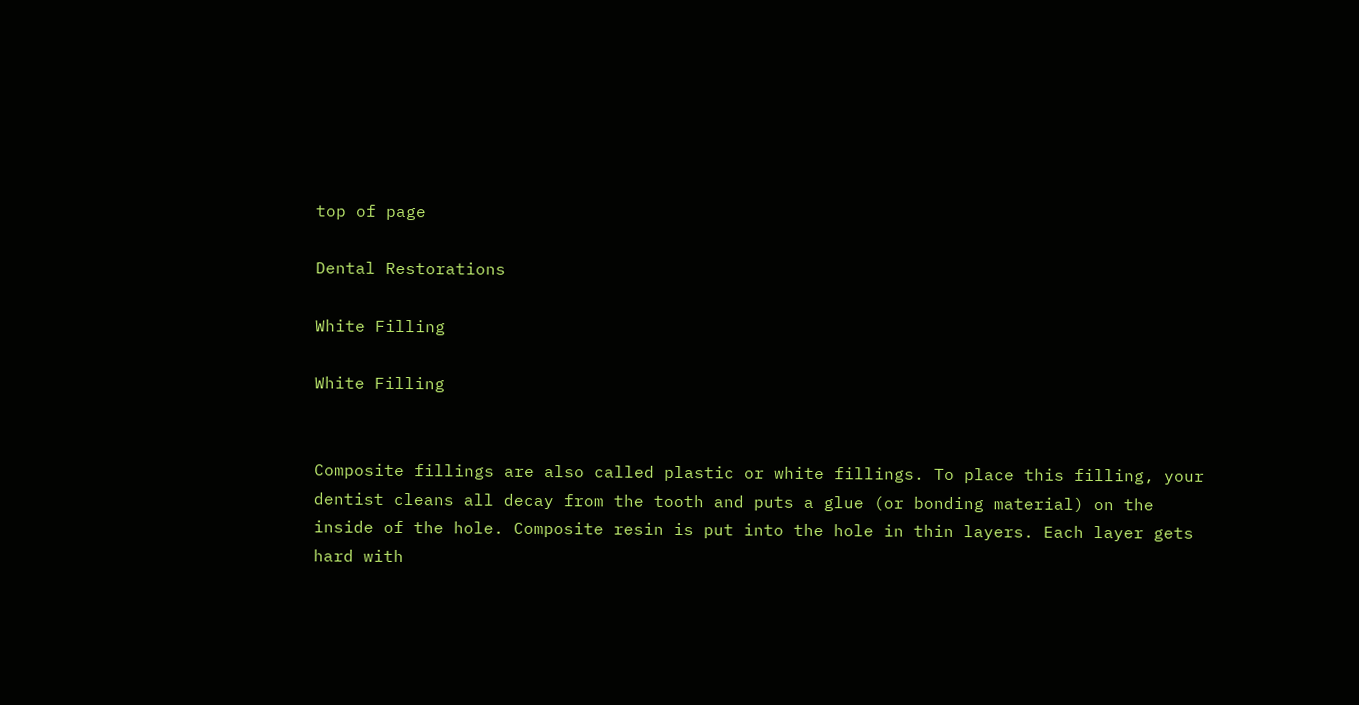top of page

Dental Restorations

White Filling

White Filling


Composite fillings are also called plastic or white fillings. To place this filling, your dentist cleans all decay from the tooth and puts a glue (or bonding material) on the inside of the hole. Composite resin is put into the hole in thin layers. Each layer gets hard with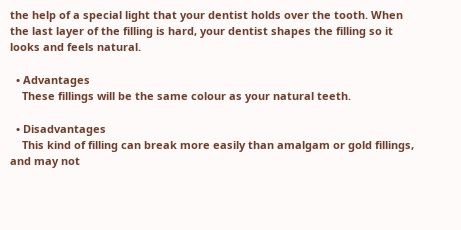the help of a special light that your dentist holds over the tooth. When the last layer of the filling is hard, your dentist shapes the filling so it looks and feels natural.

  • Advantages
    These fillings will be the same colour as your natural teeth.

  • Disadvantages
    This kind of filling can break more easily than amalgam or gold fillings, and may not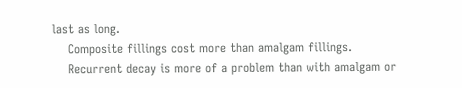last as long.
    Composite fillings cost more than amalgam fillings.
    Recurrent decay is more of a problem than with amalgam or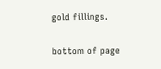gold fillings.

bottom of page